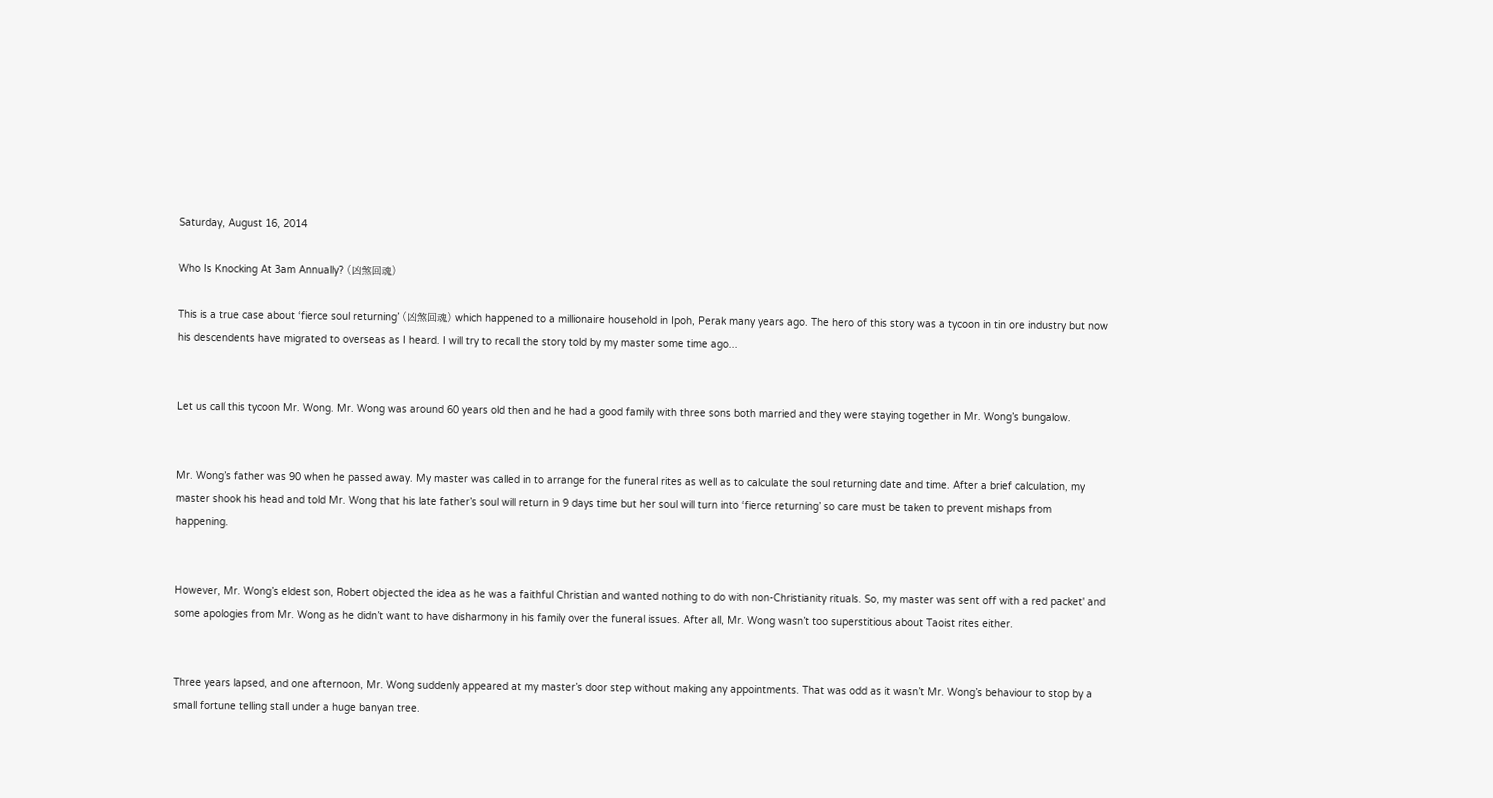Saturday, August 16, 2014

Who Is Knocking At 3am Annually? (凶煞回魂)

This is a true case about ‘fierce soul returning’ (凶煞回魂) which happened to a millionaire household in Ipoh, Perak many years ago. The hero of this story was a tycoon in tin ore industry but now his descendents have migrated to overseas as I heard. I will try to recall the story told by my master some time ago...


Let us call this tycoon Mr. Wong. Mr. Wong was around 60 years old then and he had a good family with three sons both married and they were staying together in Mr. Wong’s bungalow.


Mr. Wong’s father was 90 when he passed away. My master was called in to arrange for the funeral rites as well as to calculate the soul returning date and time. After a brief calculation, my master shook his head and told Mr. Wong that his late father’s soul will return in 9 days time but her soul will turn into ‘fierce returning’ so care must be taken to prevent mishaps from happening.


However, Mr. Wong’s eldest son, Robert objected the idea as he was a faithful Christian and wanted nothing to do with non-Christianity rituals. So, my master was sent off with a red packet' and some apologies from Mr. Wong as he didn’t want to have disharmony in his family over the funeral issues. After all, Mr. Wong wasn’t too superstitious about Taoist rites either.


Three years lapsed, and one afternoon, Mr. Wong suddenly appeared at my master’s door step without making any appointments. That was odd as it wasn’t Mr. Wong’s behaviour to stop by a small fortune telling stall under a huge banyan tree.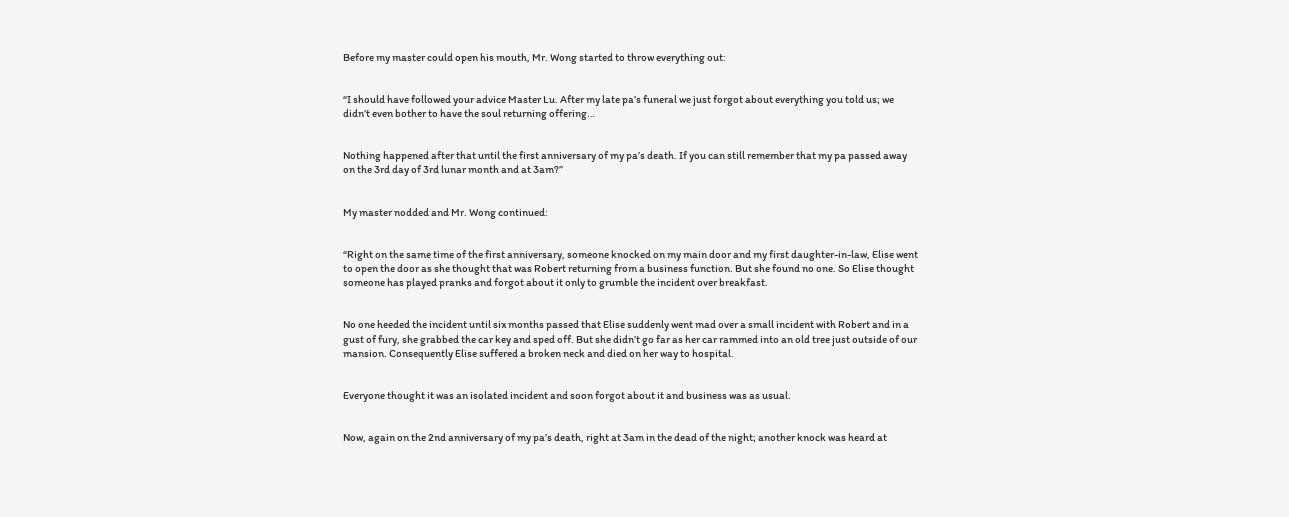Before my master could open his mouth, Mr. Wong started to throw everything out:


“I should have followed your advice Master Lu. After my late pa’s funeral we just forgot about everything you told us; we didn’t even bother to have the soul returning offering…


Nothing happened after that until the first anniversary of my pa’s death. If you can still remember that my pa passed away on the 3rd day of 3rd lunar month and at 3am?”


My master nodded and Mr. Wong continued:


“Right on the same time of the first anniversary, someone knocked on my main door and my first daughter-in-law, Elise went to open the door as she thought that was Robert returning from a business function. But she found no one. So Elise thought someone has played pranks and forgot about it only to grumble the incident over breakfast.


No one heeded the incident until six months passed that Elise suddenly went mad over a small incident with Robert and in a gust of fury, she grabbed the car key and sped off. But she didn’t go far as her car rammed into an old tree just outside of our mansion. Consequently Elise suffered a broken neck and died on her way to hospital.


Everyone thought it was an isolated incident and soon forgot about it and business was as usual.


Now, again on the 2nd anniversary of my pa’s death, right at 3am in the dead of the night; another knock was heard at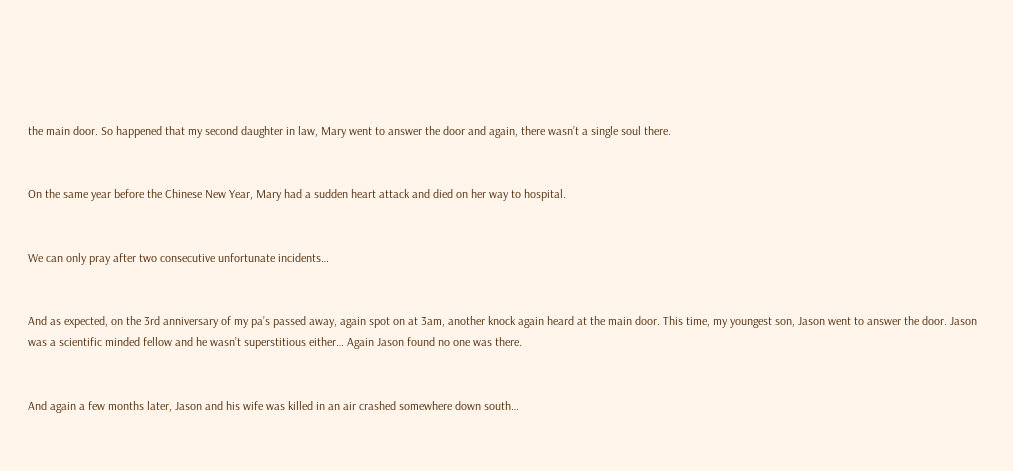the main door. So happened that my second daughter in law, Mary went to answer the door and again, there wasn’t a single soul there.


On the same year before the Chinese New Year, Mary had a sudden heart attack and died on her way to hospital.


We can only pray after two consecutive unfortunate incidents…


And as expected, on the 3rd anniversary of my pa’s passed away, again spot on at 3am, another knock again heard at the main door. This time, my youngest son, Jason went to answer the door. Jason was a scientific minded fellow and he wasn’t superstitious either… Again Jason found no one was there.


And again a few months later, Jason and his wife was killed in an air crashed somewhere down south…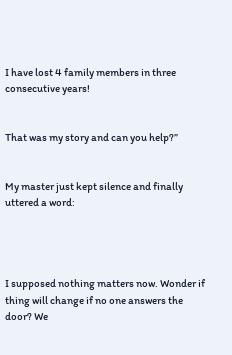I have lost 4 family members in three consecutive years!


That was my story and can you help?”


My master just kept silence and finally uttered a word:




I supposed nothing matters now. Wonder if thing will change if no one answers the door? We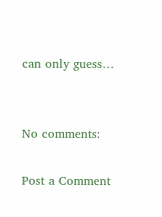can only guess…


No comments:

Post a Comment